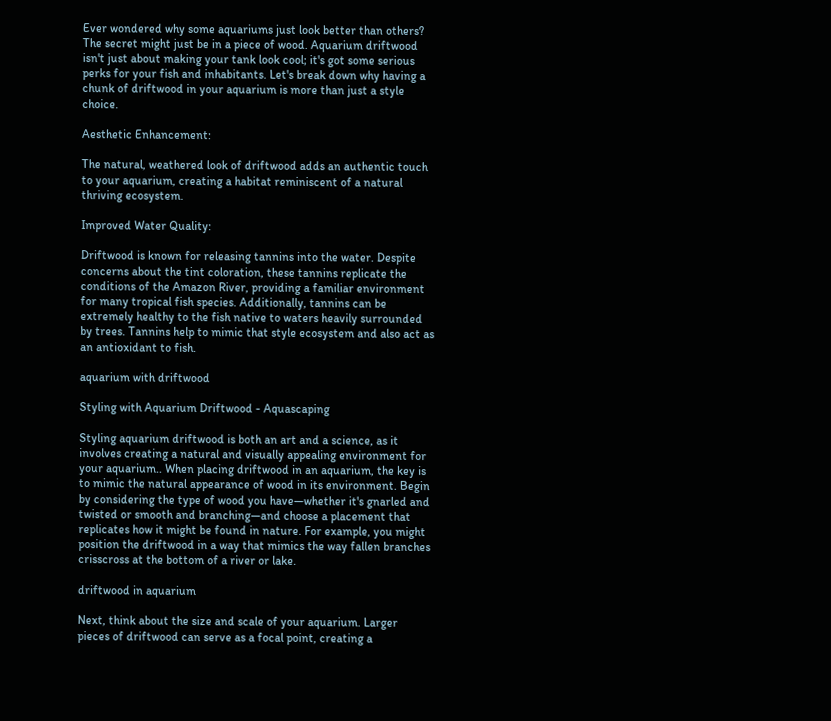Ever wondered why some aquariums just look better than others? The secret might just be in a piece of wood. Aquarium driftwood isn't just about making your tank look cool; it's got some serious perks for your fish and inhabitants. Let's break down why having a chunk of driftwood in your aquarium is more than just a style choice.

Aesthetic Enhancement:

The natural, weathered look of driftwood adds an authentic touch to your aquarium, creating a habitat reminiscent of a natural thriving ecosystem.

Improved Water Quality:

Driftwood is known for releasing tannins into the water. Despite concerns about the tint coloration, these tannins replicate the conditions of the Amazon River, providing a familiar environment for many tropical fish species. Additionally, tannins can be extremely healthy to the fish native to waters heavily surrounded by trees. Tannins help to mimic that style ecosystem and also act as an antioxidant to fish.

aquarium with driftwood

Styling with Aquarium Driftwood - Aquascaping

Styling aquarium driftwood is both an art and a science, as it involves creating a natural and visually appealing environment for your aquarium.. When placing driftwood in an aquarium, the key is to mimic the natural appearance of wood in its environment. Begin by considering the type of wood you have—whether it's gnarled and twisted or smooth and branching—and choose a placement that replicates how it might be found in nature. For example, you might position the driftwood in a way that mimics the way fallen branches crisscross at the bottom of a river or lake.

driftwood in aquarium

Next, think about the size and scale of your aquarium. Larger pieces of driftwood can serve as a focal point, creating a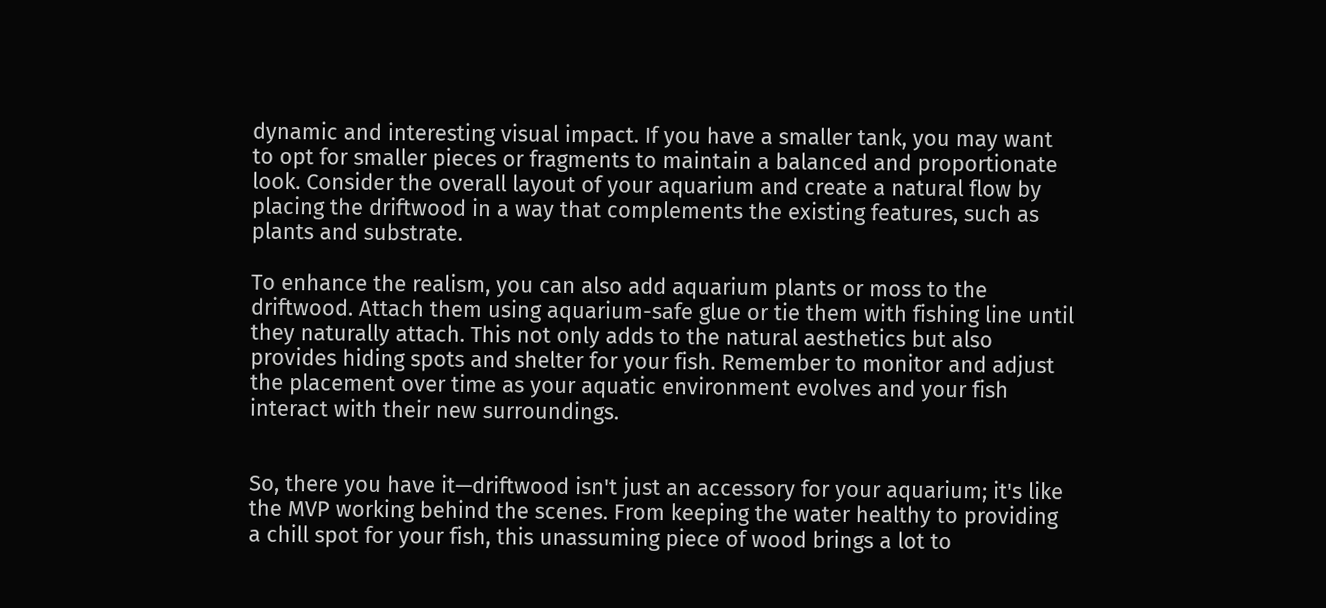dynamic and interesting visual impact. If you have a smaller tank, you may want to opt for smaller pieces or fragments to maintain a balanced and proportionate look. Consider the overall layout of your aquarium and create a natural flow by placing the driftwood in a way that complements the existing features, such as plants and substrate.

To enhance the realism, you can also add aquarium plants or moss to the driftwood. Attach them using aquarium-safe glue or tie them with fishing line until they naturally attach. This not only adds to the natural aesthetics but also provides hiding spots and shelter for your fish. Remember to monitor and adjust the placement over time as your aquatic environment evolves and your fish interact with their new surroundings.


So, there you have it—driftwood isn't just an accessory for your aquarium; it's like the MVP working behind the scenes. From keeping the water healthy to providing a chill spot for your fish, this unassuming piece of wood brings a lot to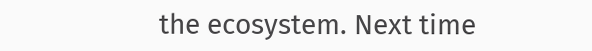the ecosystem. Next time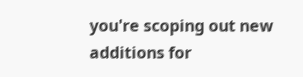you're scoping out new additions for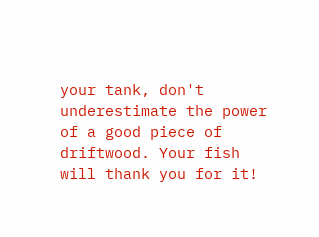your tank, don't underestimate the power of a good piece of driftwood. Your fish will thank you for it!